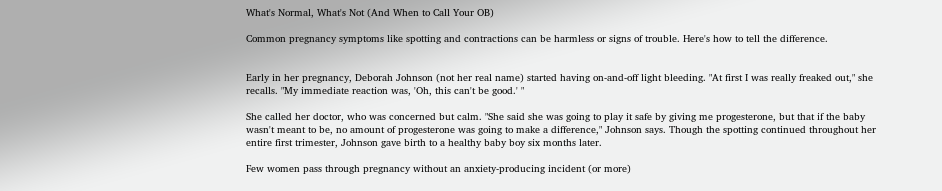What's Normal, What's Not (And When to Call Your OB)

Common pregnancy symptoms like spotting and contractions can be harmless or signs of trouble. Here's how to tell the difference.


Early in her pregnancy, Deborah Johnson (not her real name) started having on-and-off light bleeding. "At first I was really freaked out," she recalls. "My immediate reaction was, 'Oh, this can't be good.' "

She called her doctor, who was concerned but calm. "She said she was going to play it safe by giving me progesterone, but that if the baby wasn't meant to be, no amount of progesterone was going to make a difference," Johnson says. Though the spotting continued throughout her entire first trimester, Johnson gave birth to a healthy baby boy six months later.

Few women pass through pregnancy without an anxiety-producing incident (or more)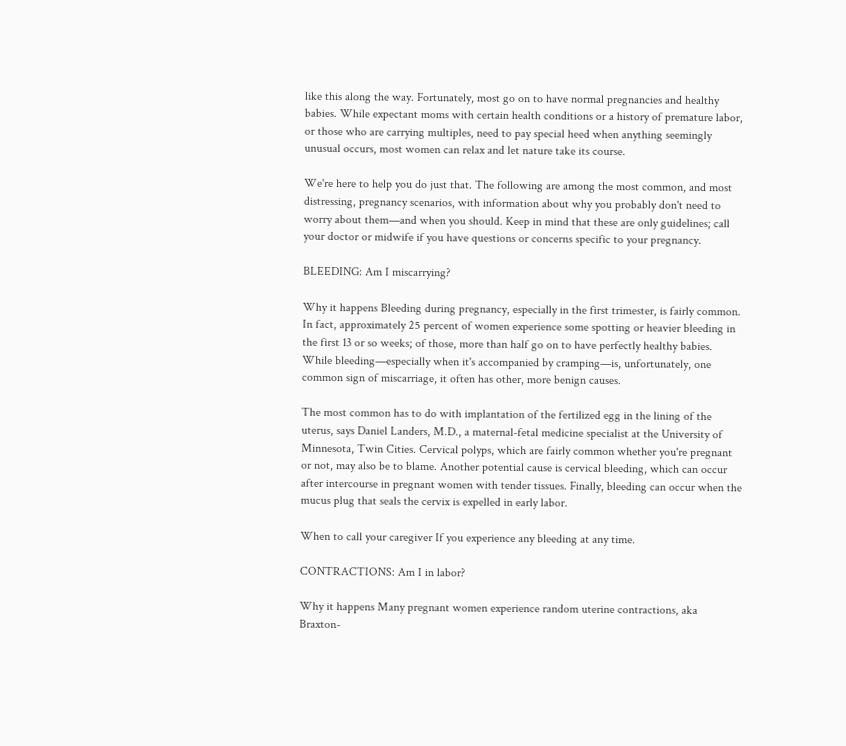like this along the way. Fortunately, most go on to have normal pregnancies and healthy babies. While expectant moms with certain health conditions or a history of premature labor, or those who are carrying multiples, need to pay special heed when anything seemingly unusual occurs, most women can relax and let nature take its course.

We're here to help you do just that. The following are among the most common, and most distressing, pregnancy scenarios, with information about why you probably don't need to worry about them—and when you should. Keep in mind that these are only guidelines; call your doctor or midwife if you have questions or concerns specific to your pregnancy.

BLEEDING: Am I miscarrying?

Why it happens Bleeding during pregnancy, especially in the first trimester, is fairly common. In fact, approximately 25 percent of women experience some spotting or heavier bleeding in the first 13 or so weeks; of those, more than half go on to have perfectly healthy babies. While bleeding—especially when it's accompanied by cramping—is, unfortunately, one common sign of miscarriage, it often has other, more benign causes.

The most common has to do with implantation of the fertilized egg in the lining of the uterus, says Daniel Landers, M.D., a maternal-fetal medicine specialist at the University of Minnesota, Twin Cities. Cervical polyps, which are fairly common whether you're pregnant or not, may also be to blame. Another potential cause is cervical bleeding, which can occur after intercourse in pregnant women with tender tissues. Finally, bleeding can occur when the mucus plug that seals the cervix is expelled in early labor.

When to call your caregiver If you experience any bleeding at any time.

CONTRACTIONS: Am I in labor?

Why it happens Many pregnant women experience random uterine contractions, aka Braxton-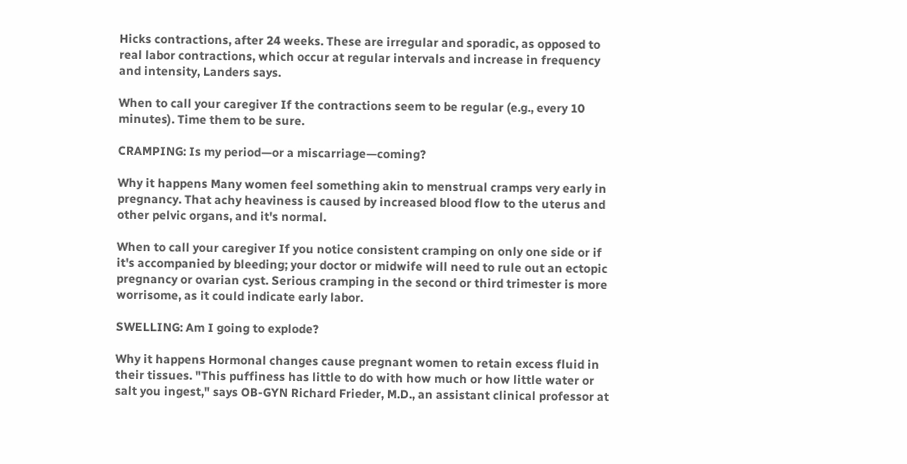Hicks contractions, after 24 weeks. These are irregular and sporadic, as opposed to real labor contractions, which occur at regular intervals and increase in frequency and intensity, Landers says.

When to call your caregiver If the contractions seem to be regular (e.g., every 10 minutes). Time them to be sure.

CRAMPING: Is my period—or a miscarriage—coming?

Why it happens Many women feel something akin to menstrual cramps very early in pregnancy. That achy heaviness is caused by increased blood flow to the uterus and other pelvic organs, and it's normal.

When to call your caregiver If you notice consistent cramping on only one side or if it's accompanied by bleeding; your doctor or midwife will need to rule out an ectopic pregnancy or ovarian cyst. Serious cramping in the second or third trimester is more worrisome, as it could indicate early labor.

SWELLING: Am I going to explode?

Why it happens Hormonal changes cause pregnant women to retain excess fluid in their tissues. "This puffiness has little to do with how much or how little water or salt you ingest," says OB-GYN Richard Frieder, M.D., an assistant clinical professor at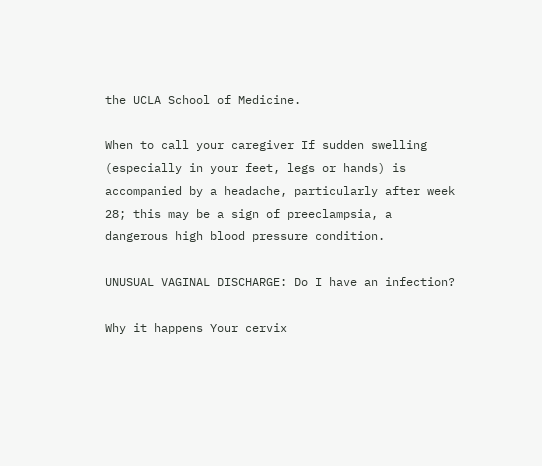the UCLA School of Medicine.

When to call your caregiver If sudden swelling (especially in your feet, legs or hands) is accompanied by a headache, particularly after week 28; this may be a sign of preeclampsia, a dangerous high blood pressure condition.

UNUSUAL VAGINAL DISCHARGE: Do I have an infection?

Why it happens Your cervix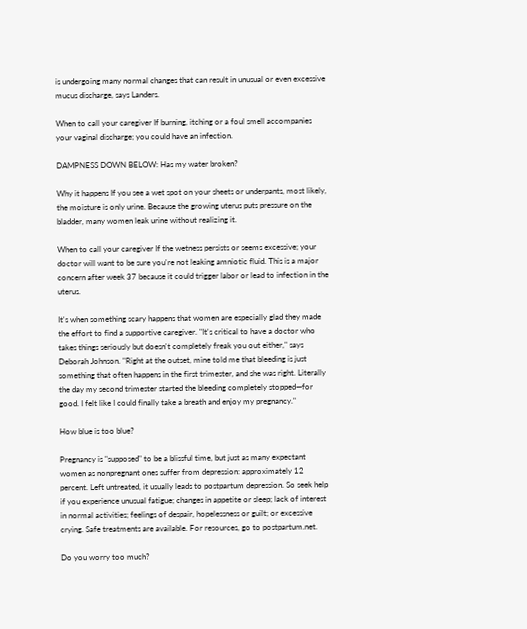is undergoing many normal changes that can result in unusual or even excessive mucus discharge, says Landers.

When to call your caregiver If burning, itching or a foul smell accompanies your vaginal discharge; you could have an infection.

DAMPNESS DOWN BELOW: Has my water broken?

Why it happens If you see a wet spot on your sheets or underpants, most likely, the moisture is only urine. Because the growing uterus puts pressure on the bladder, many women leak urine without realizing it.

When to call your caregiver If the wetness persists or seems excessive; your doctor will want to be sure you're not leaking amniotic fluid. This is a major concern after week 37 because it could trigger labor or lead to infection in the uterus.

It's when something scary happens that women are especially glad they made the effort to find a supportive caregiver. "It's critical to have a doctor who takes things seriously but doesn't completely freak you out either," says Deborah Johnson. "Right at the outset, mine told me that bleeding is just something that often happens in the first trimester, and she was right. Literally the day my second trimester started the bleeding completely stopped—for good. I felt like I could finally take a breath and enjoy my pregnancy."

How blue is too blue?

Pregnancy is "supposed" to be a blissful time, but just as many expectant women as nonpregnant ones suffer from depression: approximately 12 percent. Left untreated, it usually leads to postpartum depression. So seek help if you experience unusual fatigue; changes in appetite or sleep; lack of interest in normal activities; feelings of despair, hopelessness or guilt; or excessive crying. Safe treatments are available. For resources, go to postpartum.net.

Do you worry too much?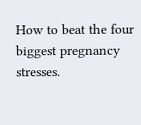How to beat the four biggest pregnancy stresses.